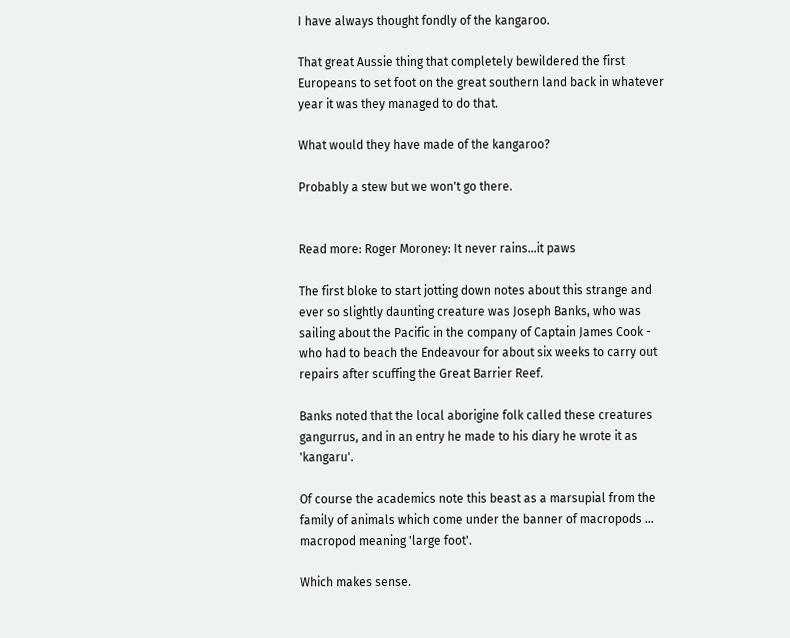I have always thought fondly of the kangaroo.

That great Aussie thing that completely bewildered the first Europeans to set foot on the great southern land back in whatever year it was they managed to do that.

What would they have made of the kangaroo?

Probably a stew but we won't go there.


Read more: Roger Moroney: It never rains...it paws

The first bloke to start jotting down notes about this strange and ever so slightly daunting creature was Joseph Banks, who was sailing about the Pacific in the company of Captain James Cook - who had to beach the Endeavour for about six weeks to carry out repairs after scuffing the Great Barrier Reef.

Banks noted that the local aborigine folk called these creatures gangurrus, and in an entry he made to his diary he wrote it as 'kangaru'.

Of course the academics note this beast as a marsupial from the family of animals which come under the banner of macropods ... macropod meaning 'large foot'.

Which makes sense.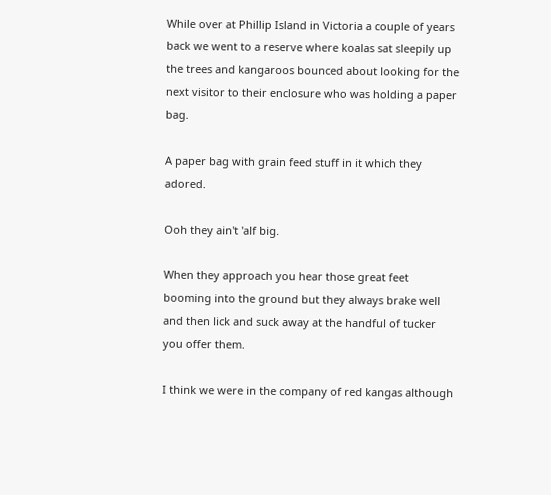While over at Phillip Island in Victoria a couple of years back we went to a reserve where koalas sat sleepily up the trees and kangaroos bounced about looking for the next visitor to their enclosure who was holding a paper bag.

A paper bag with grain feed stuff in it which they adored.

Ooh they ain't 'alf big.

When they approach you hear those great feet booming into the ground but they always brake well and then lick and suck away at the handful of tucker you offer them.

I think we were in the company of red kangas although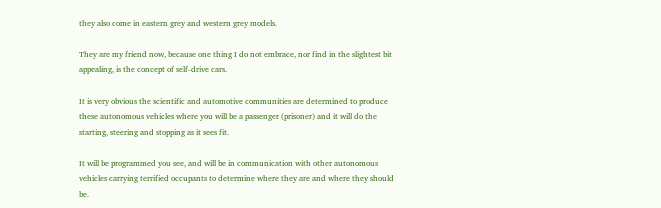they also come in eastern grey and western grey models.

They are my friend now, because one thing I do not embrace, nor find in the slightest bit appealing, is the concept of self-drive cars.

It is very obvious the scientific and automotive communities are determined to produce these autonomous vehicles where you will be a passenger (prisoner) and it will do the starting, steering and stopping as it sees fit.

It will be programmed you see, and will be in communication with other autonomous vehicles carrying terrified occupants to determine where they are and where they should be.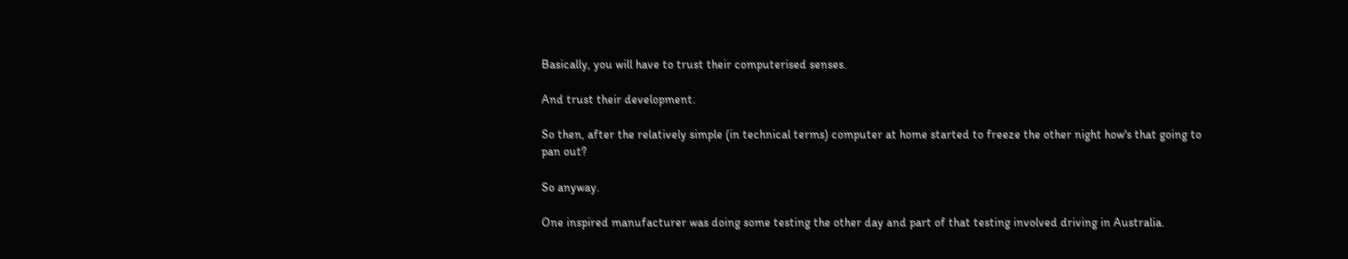Basically, you will have to trust their computerised senses.

And trust their development.

So then, after the relatively simple (in technical terms) computer at home started to freeze the other night how's that going to pan out?

So anyway.

One inspired manufacturer was doing some testing the other day and part of that testing involved driving in Australia.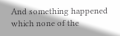And something happened which none of the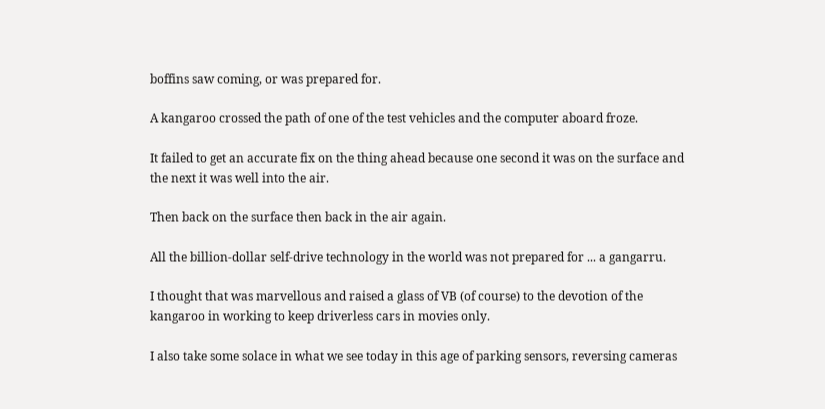boffins saw coming, or was prepared for.

A kangaroo crossed the path of one of the test vehicles and the computer aboard froze.

It failed to get an accurate fix on the thing ahead because one second it was on the surface and the next it was well into the air.

Then back on the surface then back in the air again.

All the billion-dollar self-drive technology in the world was not prepared for ... a gangarru.

I thought that was marvellous and raised a glass of VB (of course) to the devotion of the kangaroo in working to keep driverless cars in movies only.

I also take some solace in what we see today in this age of parking sensors, reversing cameras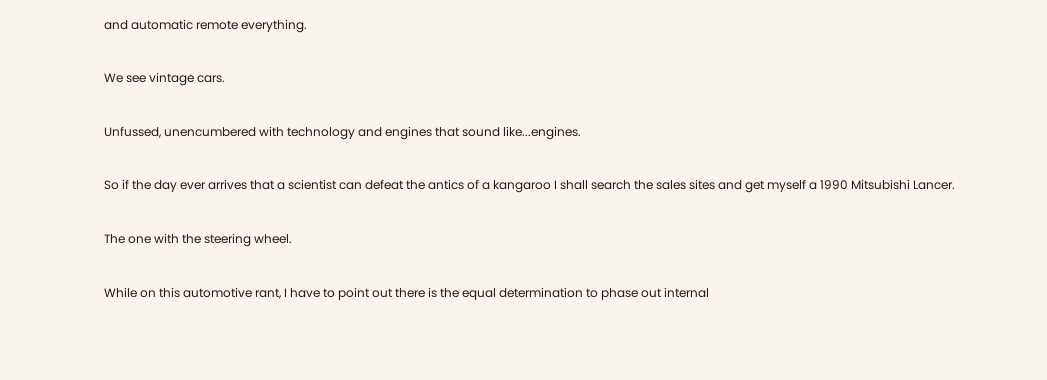and automatic remote everything.

We see vintage cars.

Unfussed, unencumbered with technology and engines that sound like...engines.

So if the day ever arrives that a scientist can defeat the antics of a kangaroo I shall search the sales sites and get myself a 1990 Mitsubishi Lancer.

The one with the steering wheel.

While on this automotive rant, I have to point out there is the equal determination to phase out internal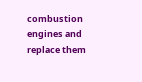combustion engines and replace them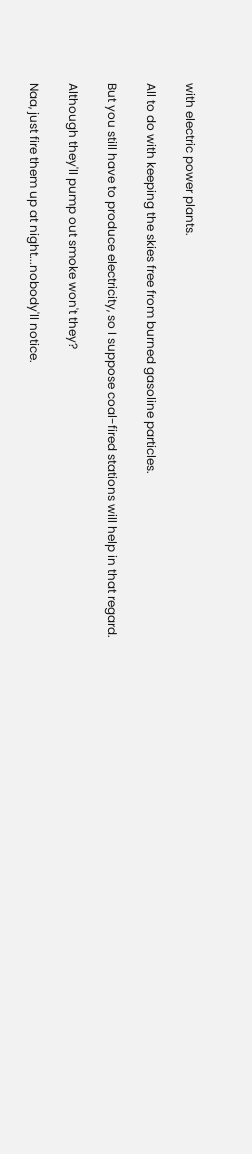with electric power plants.

All to do with keeping the skies free from burned gasoline particles.

But you still have to produce electricity, so I suppose coal-fired stations will help in that regard.

Although they'll pump out smoke won't they?

Naa, just fire them up at night...nobody'll notice.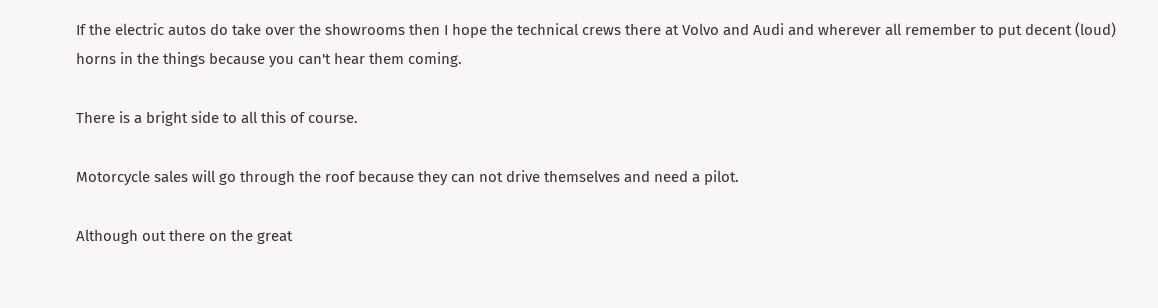If the electric autos do take over the showrooms then I hope the technical crews there at Volvo and Audi and wherever all remember to put decent (loud) horns in the things because you can't hear them coming.

There is a bright side to all this of course.

Motorcycle sales will go through the roof because they can not drive themselves and need a pilot.

Although out there on the great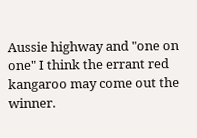Aussie highway and "one on one" I think the errant red kangaroo may come out the winner.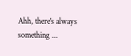Ahh, there's always something ...